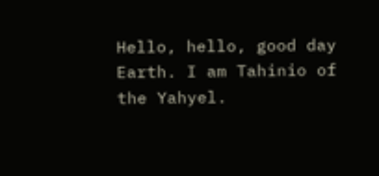Hello, hello, good day Earth. I am Tahinio of the Yahyel.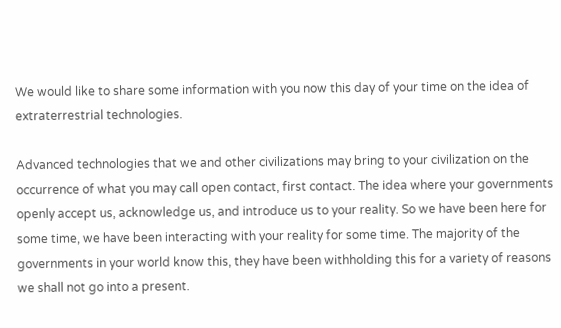We would like to share some information with you now this day of your time on the idea of extraterrestrial technologies.

Advanced technologies that we and other civilizations may bring to your civilization on the occurrence of what you may call open contact, first contact. The idea where your governments openly accept us, acknowledge us, and introduce us to your reality. So we have been here for some time, we have been interacting with your reality for some time. The majority of the governments in your world know this, they have been withholding this for a variety of reasons we shall not go into a present.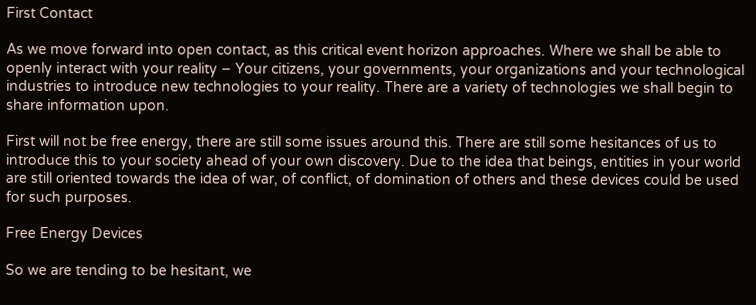First Contact

As we move forward into open contact, as this critical event horizon approaches. Where we shall be able to openly interact with your reality – Your citizens, your governments, your organizations and your technological industries to introduce new technologies to your reality. There are a variety of technologies we shall begin to share information upon.

First will not be free energy, there are still some issues around this. There are still some hesitances of us to introduce this to your society ahead of your own discovery. Due to the idea that beings, entities in your world are still oriented towards the idea of war, of conflict, of domination of others and these devices could be used for such purposes.

Free Energy Devices

So we are tending to be hesitant, we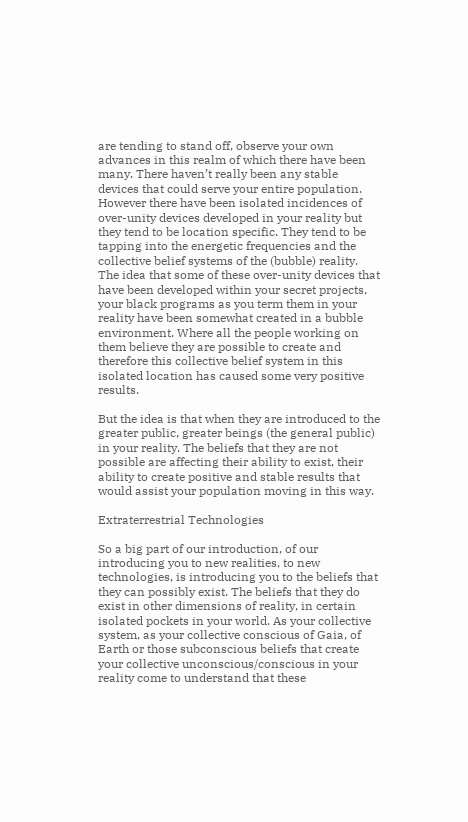are tending to stand off, observe your own advances in this realm of which there have been many. There haven’t really been any stable devices that could serve your entire population. However there have been isolated incidences of over-unity devices developed in your reality but they tend to be location specific. They tend to be tapping into the energetic frequencies and the collective belief systems of the (bubble) reality. The idea that some of these over-unity devices that have been developed within your secret projects, your black programs as you term them in your reality have been somewhat created in a bubble environment. Where all the people working on them believe they are possible to create and therefore this collective belief system in this isolated location has caused some very positive results.

But the idea is that when they are introduced to the greater public, greater beings (the general public) in your reality. The beliefs that they are not possible are affecting their ability to exist, their ability to create positive and stable results that would assist your population moving in this way.

Extraterrestrial Technologies

So a big part of our introduction, of our introducing you to new realities, to new technologies, is introducing you to the beliefs that they can possibly exist. The beliefs that they do exist in other dimensions of reality, in certain isolated pockets in your world. As your collective system, as your collective conscious of Gaia, of Earth or those subconscious beliefs that create your collective unconscious/conscious in your reality come to understand that these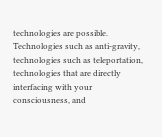technologies are possible. Technologies such as anti-gravity, technologies such as teleportation, technologies that are directly interfacing with your consciousness, and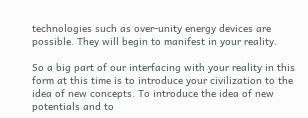technologies such as over-unity energy devices are possible. They will begin to manifest in your reality.

So a big part of our interfacing with your reality in this form at this time is to introduce your civilization to the idea of new concepts. To introduce the idea of new potentials and to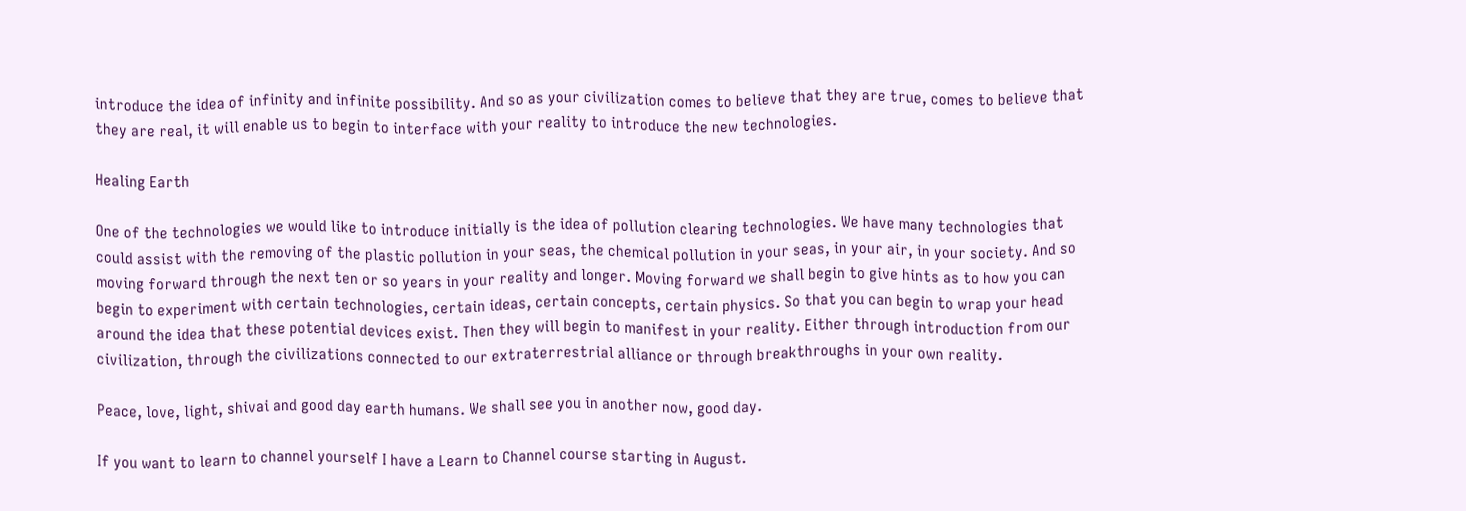introduce the idea of infinity and infinite possibility. And so as your civilization comes to believe that they are true, comes to believe that they are real, it will enable us to begin to interface with your reality to introduce the new technologies.

Healing Earth

One of the technologies we would like to introduce initially is the idea of pollution clearing technologies. We have many technologies that could assist with the removing of the plastic pollution in your seas, the chemical pollution in your seas, in your air, in your society. And so moving forward through the next ten or so years in your reality and longer. Moving forward we shall begin to give hints as to how you can begin to experiment with certain technologies, certain ideas, certain concepts, certain physics. So that you can begin to wrap your head around the idea that these potential devices exist. Then they will begin to manifest in your reality. Either through introduction from our civilization, through the civilizations connected to our extraterrestrial alliance or through breakthroughs in your own reality.

Peace, love, light, shivai and good day earth humans. We shall see you in another now, good day.

If you want to learn to channel yourself I have a Learn to Channel course starting in August.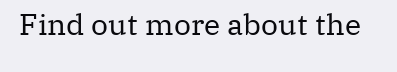Find out more about the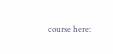course here: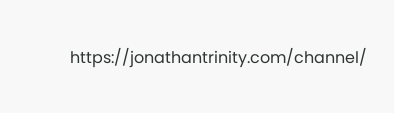https://jonathantrinity.com/channel/